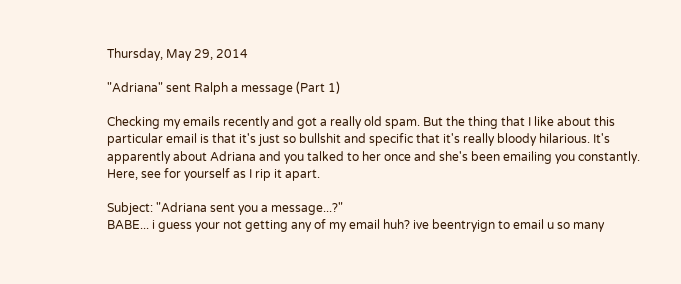Thursday, May 29, 2014

"Adriana" sent Ralph a message (Part 1)

Checking my emails recently and got a really old spam. But the thing that I like about this particular email is that it's just so bullshit and specific that it's really bloody hilarious. It's apparently about Adriana and you talked to her once and she's been emailing you constantly. Here, see for yourself as I rip it apart.

Subject: "Adriana sent you a message...?"
BABE... i guess your not getting any of my email huh? ive beentryign to email u so many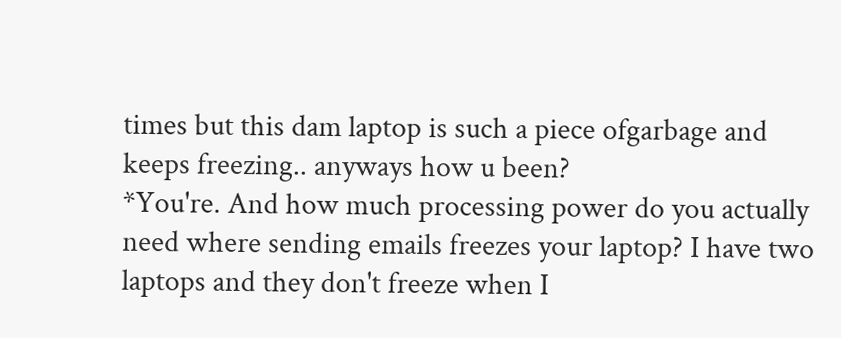times but this dam laptop is such a piece ofgarbage and keeps freezing.. anyways how u been?
*You're. And how much processing power do you actually need where sending emails freezes your laptop? I have two laptops and they don't freeze when I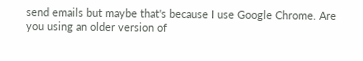send emails but maybe that's because I use Google Chrome. Are you using an older version of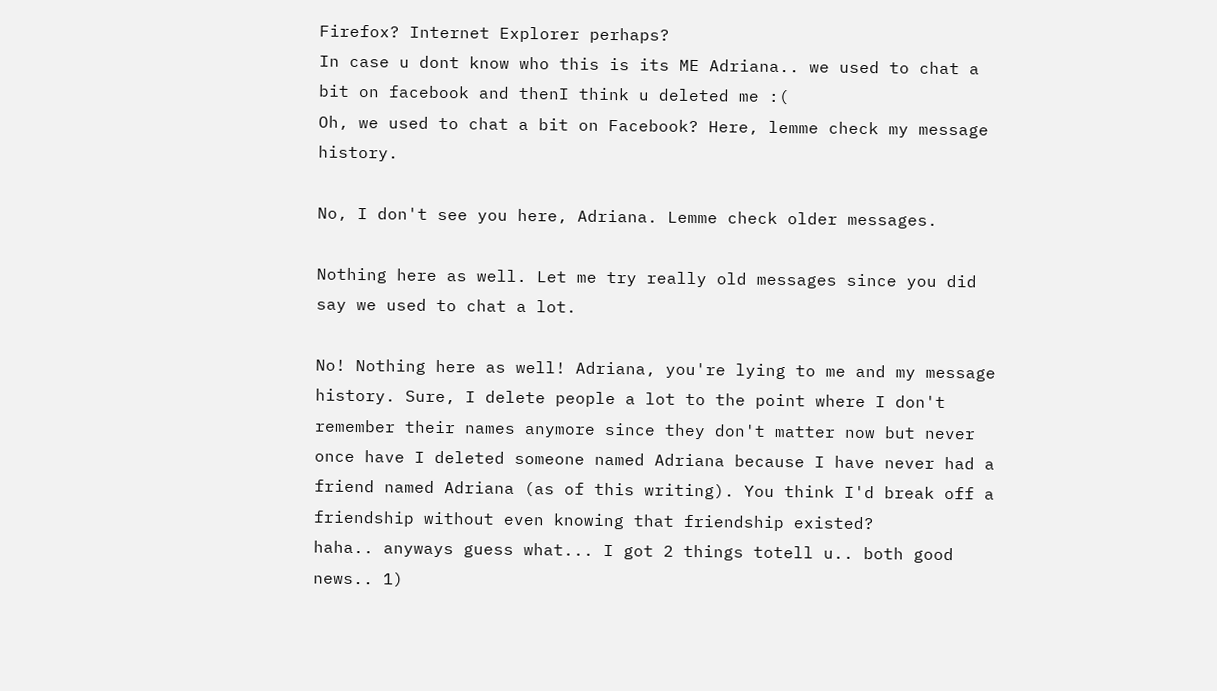Firefox? Internet Explorer perhaps?
In case u dont know who this is its ME Adriana.. we used to chat a bit on facebook and thenI think u deleted me :(
Oh, we used to chat a bit on Facebook? Here, lemme check my message history.

No, I don't see you here, Adriana. Lemme check older messages.

Nothing here as well. Let me try really old messages since you did say we used to chat a lot.

No! Nothing here as well! Adriana, you're lying to me and my message history. Sure, I delete people a lot to the point where I don't remember their names anymore since they don't matter now but never once have I deleted someone named Adriana because I have never had a friend named Adriana (as of this writing). You think I'd break off a friendship without even knowing that friendship existed?
haha.. anyways guess what... I got 2 things totell u.. both good news.. 1)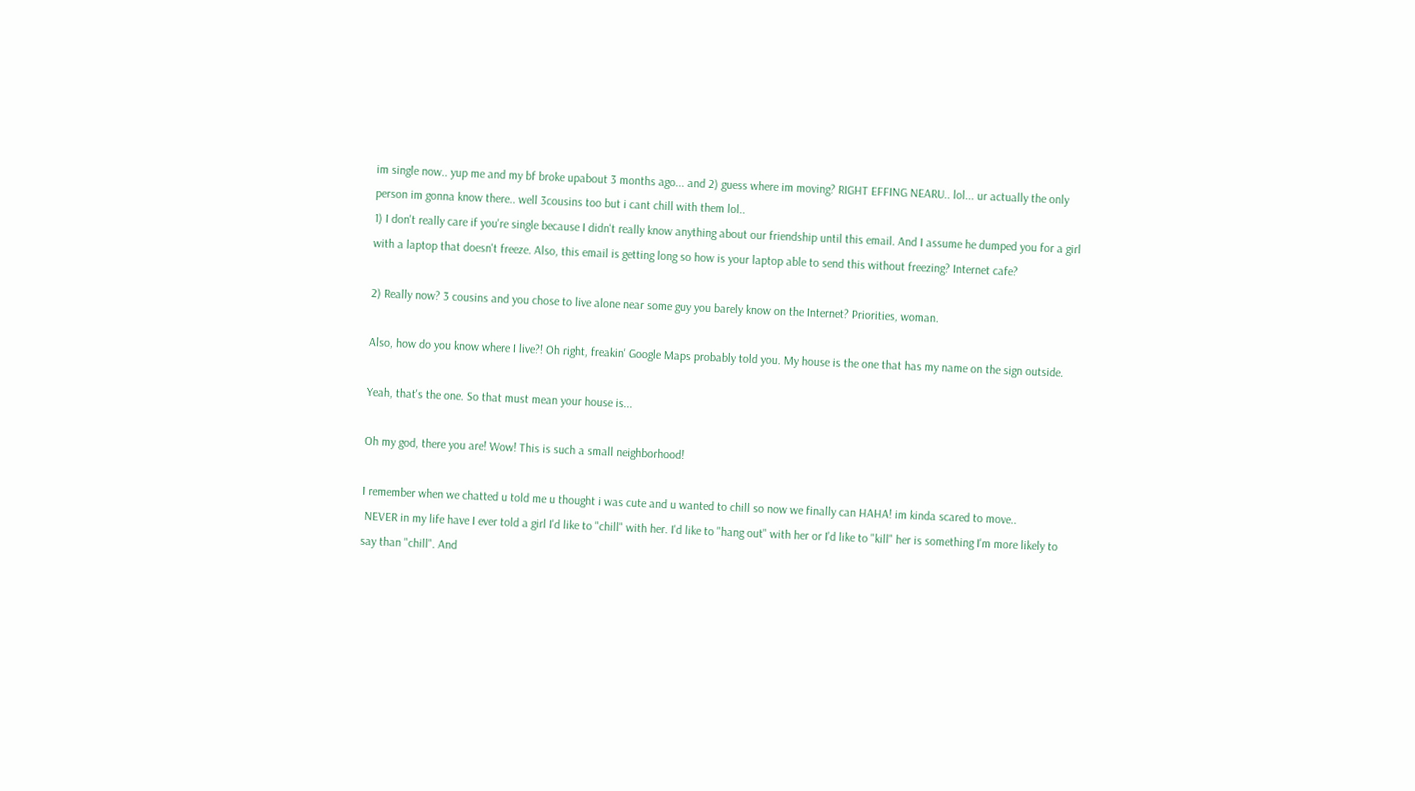im single now.. yup me and my bf broke upabout 3 months ago... and 2) guess where im moving? RIGHT EFFING NEARU.. lol... ur actually the only person im gonna know there.. well 3cousins too but i cant chill with them lol..
1) I don't really care if you're single because I didn't really know anything about our friendship until this email. And I assume he dumped you for a girl with a laptop that doesn't freeze. Also, this email is getting long so how is your laptop able to send this without freezing? Internet cafe?

2) Really now? 3 cousins and you chose to live alone near some guy you barely know on the Internet? Priorities, woman.

Also, how do you know where I live?! Oh right, freakin' Google Maps probably told you. My house is the one that has my name on the sign outside.

Yeah, that's the one. So that must mean your house is...

Oh my god, there you are! Wow! This is such a small neighborhood!

I remember when we chatted u told me u thought i was cute and u wanted to chill so now we finally can HAHA! im kinda scared to move..
 NEVER in my life have I ever told a girl I'd like to "chill" with her. I'd like to "hang out" with her or I'd like to "kill" her is something I'm more likely to say than "chill". And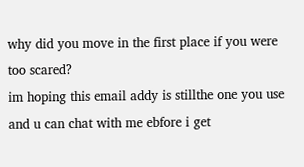why did you move in the first place if you were too scared?
im hoping this email addy is stillthe one you use and u can chat with me ebfore i get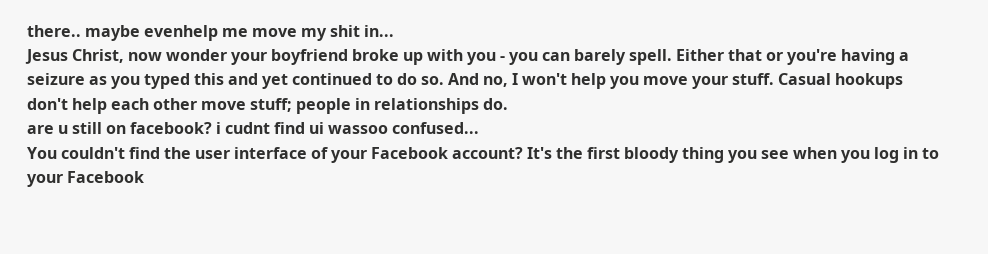there.. maybe evenhelp me move my shit in...
Jesus Christ, now wonder your boyfriend broke up with you - you can barely spell. Either that or you're having a seizure as you typed this and yet continued to do so. And no, I won't help you move your stuff. Casual hookups don't help each other move stuff; people in relationships do.
are u still on facebook? i cudnt find ui wassoo confused...
You couldn't find the user interface of your Facebook account? It's the first bloody thing you see when you log in to your Facebook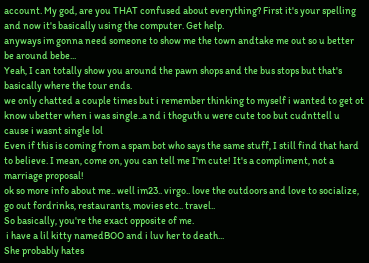account. My god, are you THAT confused about everything? First it's your spelling and now it's basically using the computer. Get help.
anyways im gonna need someone to show me the town andtake me out so u better be around bebe...
Yeah, I can totally show you around the pawn shops and the bus stops but that's basically where the tour ends.
we only chatted a couple times but i remember thinking to myself i wanted to get ot know ubetter when i was single..a nd i thoguth u were cute too but cudnttell u cause i wasnt single lol
Even if this is coming from a spam bot who says the same stuff, I still find that hard to believe. I mean, come on, you can tell me I'm cute! It's a compliment, not a marriage proposal!
ok so more info about me.. well im23.. virgo.. love the outdoors and love to socialize, go out fordrinks, restaurants, movies etc.. travel..
So basically, you're the exact opposite of me.
 i have a lil kitty namedBOO and i luv her to death...
She probably hates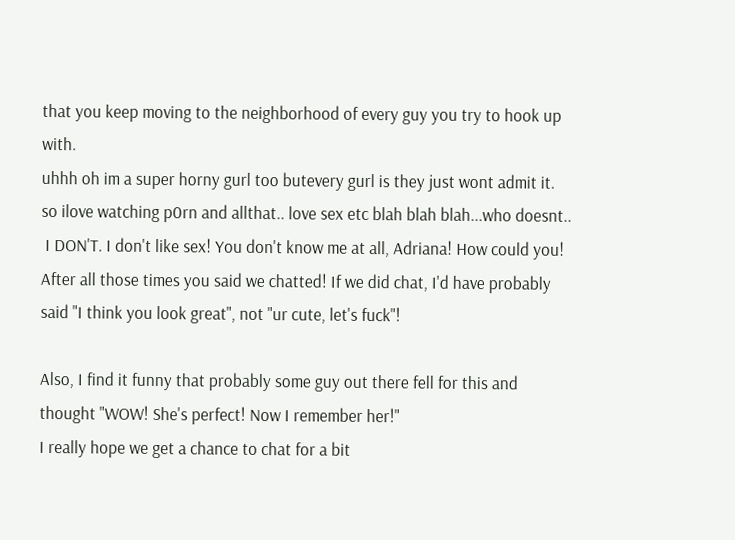that you keep moving to the neighborhood of every guy you try to hook up with.
uhhh oh im a super horny gurl too butevery gurl is they just wont admit it. so ilove watching p0rn and allthat.. love sex etc blah blah blah...who doesnt..
 I DON'T. I don't like sex! You don't know me at all, Adriana! How could you! After all those times you said we chatted! If we did chat, I'd have probably said "I think you look great", not "ur cute, let's fuck"!

Also, I find it funny that probably some guy out there fell for this and thought "WOW! She's perfect! Now I remember her!"
I really hope we get a chance to chat for a bit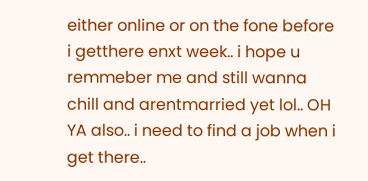either online or on the fone before i getthere enxt week.. i hope u remmeber me and still wanna chill and arentmarried yet lol.. OH YA also.. i need to find a job when i get there..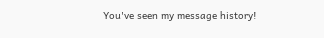You've seen my message history!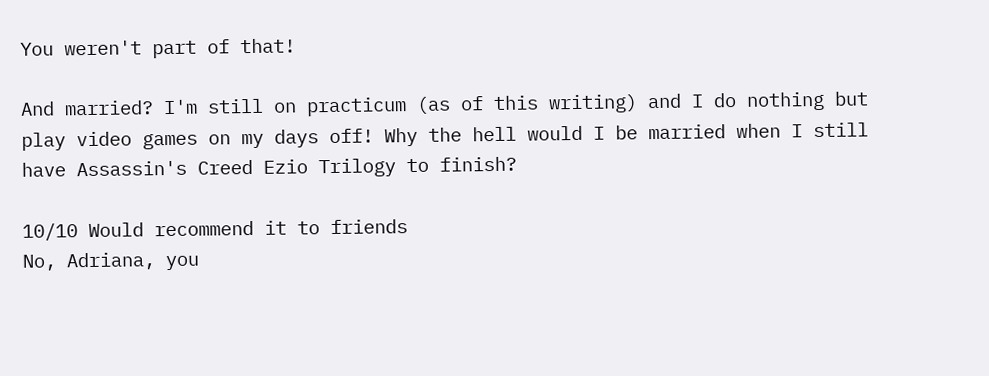You weren't part of that!

And married? I'm still on practicum (as of this writing) and I do nothing but play video games on my days off! Why the hell would I be married when I still have Assassin's Creed Ezio Trilogy to finish?

10/10 Would recommend it to friends
No, Adriana, you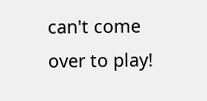can't come over to play!